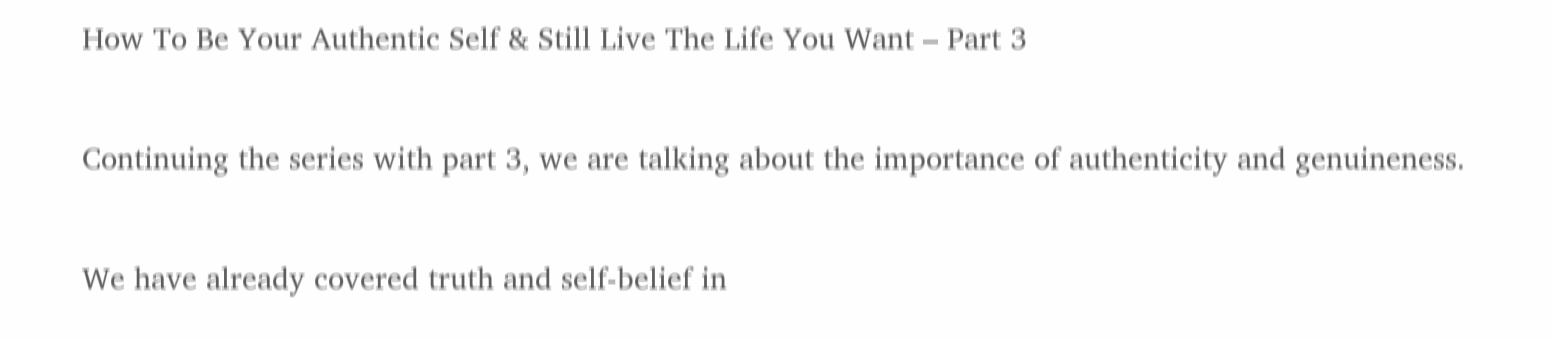How To Be Your Authentic Self & Still Live The Life You Want – Part 3

Continuing the series with part 3, we are talking about the importance of authenticity and genuineness.

We have already covered truth and self-belief in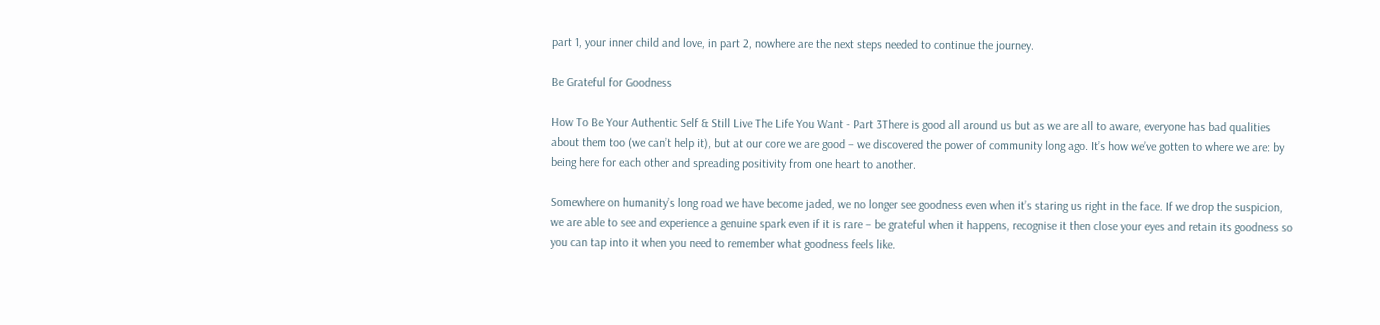part 1, your inner child and love, in part 2, nowhere are the next steps needed to continue the journey.

Be Grateful for Goodness

How To Be Your Authentic Self & Still Live The Life You Want - Part 3There is good all around us but as we are all to aware, everyone has bad qualities about them too (we can’t help it), but at our core we are good – we discovered the power of community long ago. It’s how we’ve gotten to where we are: by being here for each other and spreading positivity from one heart to another.

Somewhere on humanity’s long road we have become jaded, we no longer see goodness even when it’s staring us right in the face. If we drop the suspicion, we are able to see and experience a genuine spark even if it is rare – be grateful when it happens, recognise it then close your eyes and retain its goodness so you can tap into it when you need to remember what goodness feels like.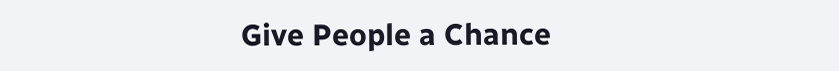Give People a Chance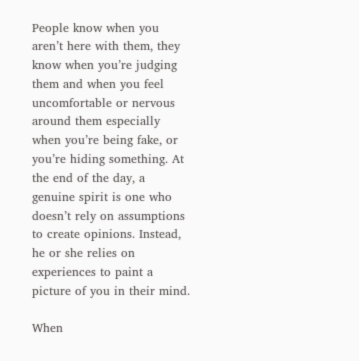People know when you aren’t here with them, they know when you’re judging them and when you feel uncomfortable or nervous around them especially when you’re being fake, or you’re hiding something. At the end of the day, a genuine spirit is one who doesn’t rely on assumptions to create opinions. Instead, he or she relies on experiences to paint a picture of you in their mind.

When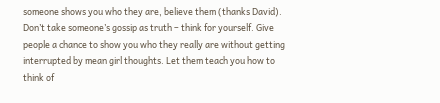someone shows you who they are, believe them (thanks David). Don’t take someone’s gossip as truth – think for yourself. Give people a chance to show you who they really are without getting interrupted by mean girl thoughts. Let them teach you how to think of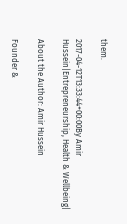them.

2017-04-12T13:33:44+00:00By Amir Hussein|Entrepreneurship, Health & Wellbeing|

About the Author: Amir Hussein

Founder &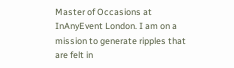Master of Occasions at InAnyEvent London. I am on a mission to generate ripples that are felt in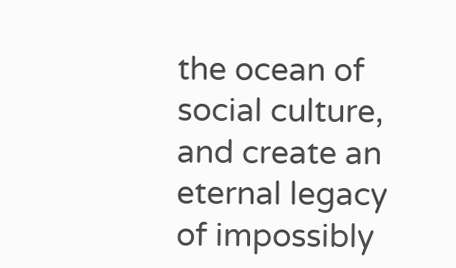the ocean of social culture, and create an eternal legacy of impossibly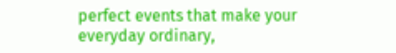perfect events that make your everyday ordinary,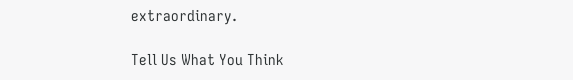extraordinary.

Tell Us What You Think